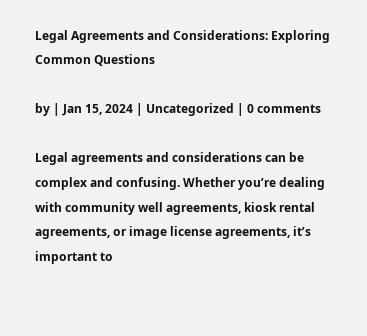Legal Agreements and Considerations: Exploring Common Questions

by | Jan 15, 2024 | Uncategorized | 0 comments

Legal agreements and considerations can be complex and confusing. Whether you’re dealing with community well agreements, kiosk rental agreements, or image license agreements, it’s important to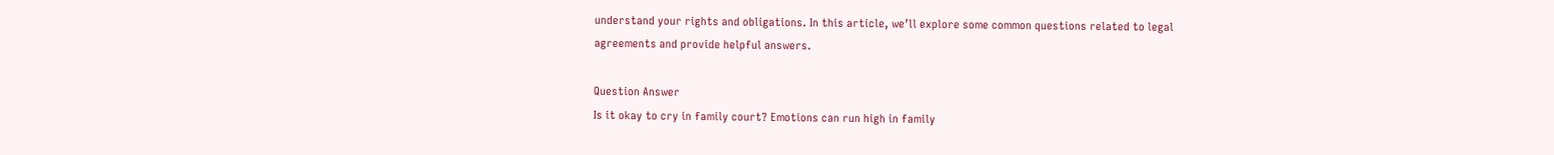understand your rights and obligations. In this article, we’ll explore some common questions related to legal agreements and provide helpful answers.

Question Answer
Is it okay to cry in family court? Emotions can run high in family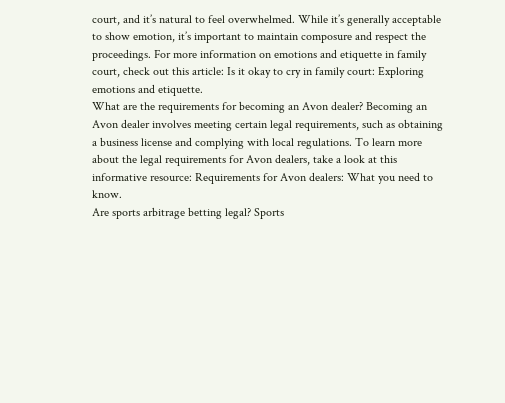court, and it’s natural to feel overwhelmed. While it’s generally acceptable to show emotion, it’s important to maintain composure and respect the proceedings. For more information on emotions and etiquette in family court, check out this article: Is it okay to cry in family court: Exploring emotions and etiquette.
What are the requirements for becoming an Avon dealer? Becoming an Avon dealer involves meeting certain legal requirements, such as obtaining a business license and complying with local regulations. To learn more about the legal requirements for Avon dealers, take a look at this informative resource: Requirements for Avon dealers: What you need to know.
Are sports arbitrage betting legal? Sports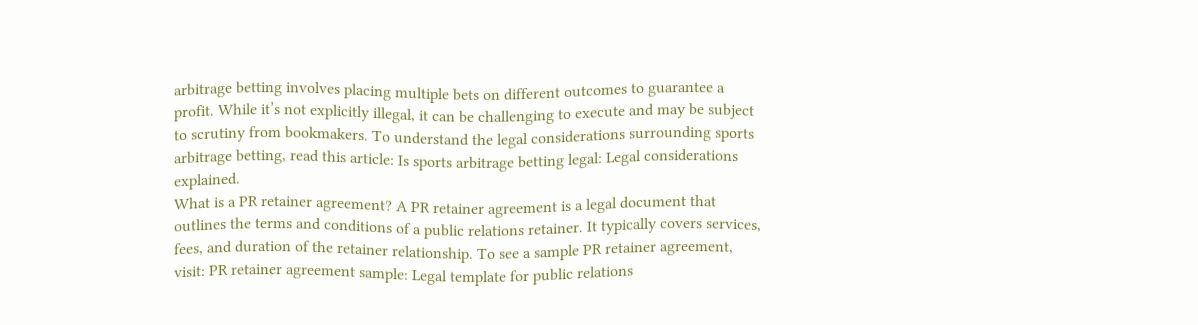arbitrage betting involves placing multiple bets on different outcomes to guarantee a profit. While it’s not explicitly illegal, it can be challenging to execute and may be subject to scrutiny from bookmakers. To understand the legal considerations surrounding sports arbitrage betting, read this article: Is sports arbitrage betting legal: Legal considerations explained.
What is a PR retainer agreement? A PR retainer agreement is a legal document that outlines the terms and conditions of a public relations retainer. It typically covers services, fees, and duration of the retainer relationship. To see a sample PR retainer agreement, visit: PR retainer agreement sample: Legal template for public relations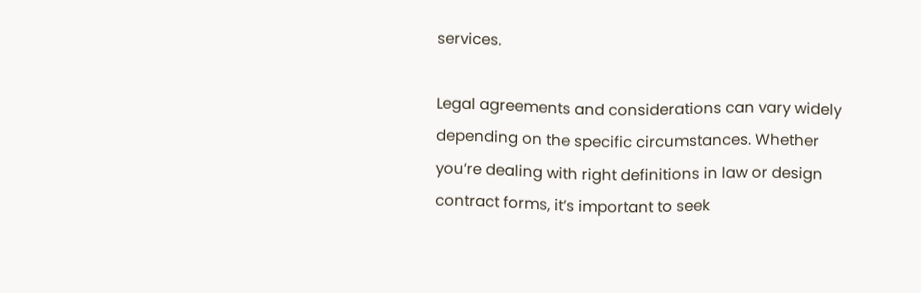services.

Legal agreements and considerations can vary widely depending on the specific circumstances. Whether you’re dealing with right definitions in law or design contract forms, it’s important to seek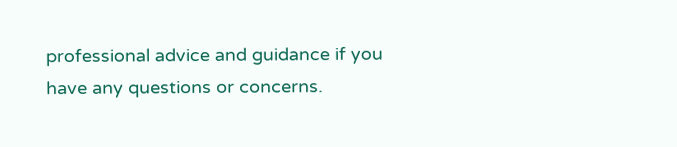professional advice and guidance if you have any questions or concerns.